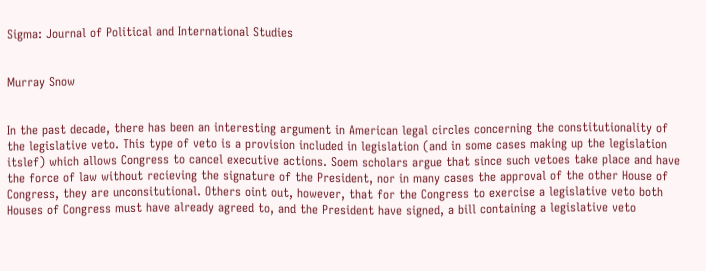Sigma: Journal of Political and International Studies


Murray Snow


In the past decade, there has been an interesting argument in American legal circles concerning the constitutionality of the legislative veto. This type of veto is a provision included in legislation (and in some cases making up the legislation itslef) which allows Congress to cancel executive actions. Soem scholars argue that since such vetoes take place and have the force of law without recieving the signature of the President, nor in many cases the approval of the other House of Congress, they are unconsitutional. Others oint out, however, that for the Congress to exercise a legislative veto both Houses of Congress must have already agreed to, and the President have signed, a bill containing a legislative veto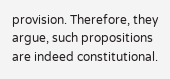provision. Therefore, they argue, such propositions are indeed constitutional.